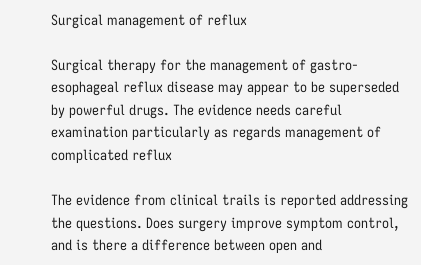Surgical management of reflux

Surgical therapy for the management of gastro-esophageal reflux disease may appear to be superseded by powerful drugs. The evidence needs careful examination particularly as regards management of complicated reflux

The evidence from clinical trails is reported addressing the questions. Does surgery improve symptom control, and is there a difference between open and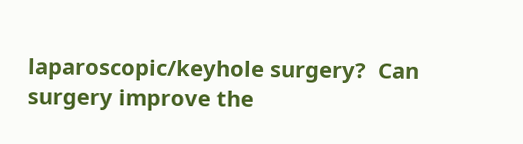laparoscopic/keyhole surgery?  Can surgery improve the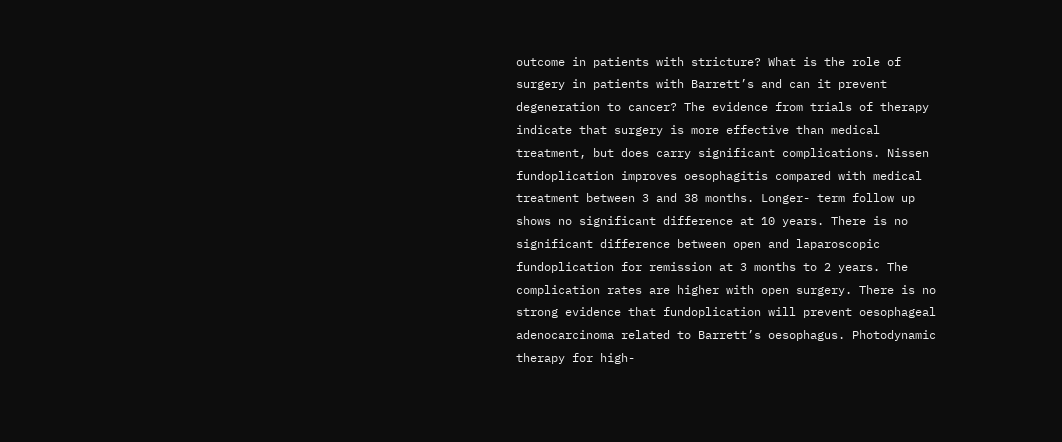outcome in patients with stricture? What is the role of surgery in patients with Barrett’s and can it prevent degeneration to cancer? The evidence from trials of therapy indicate that surgery is more effective than medical treatment, but does carry significant complications. Nissen fundoplication improves oesophagitis compared with medical treatment between 3 and 38 months. Longer- term follow up shows no significant difference at 10 years. There is no significant difference between open and laparoscopic fundoplication for remission at 3 months to 2 years. The complication rates are higher with open surgery. There is no strong evidence that fundoplication will prevent oesophageal adenocarcinoma related to Barrett’s oesophagus. Photodynamic therapy for high-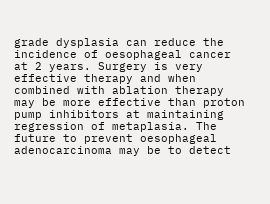grade dysplasia can reduce the incidence of oesophageal cancer at 2 years. Surgery is very effective therapy and when combined with ablation therapy may be more effective than proton pump inhibitors at maintaining regression of metaplasia. The future to prevent oesophageal adenocarcinoma may be to detect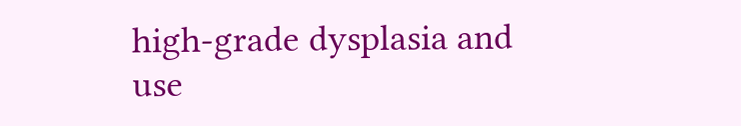high-grade dysplasia and use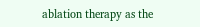ablation therapy as the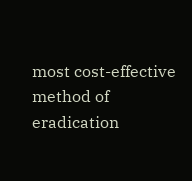most cost-effective method of eradication